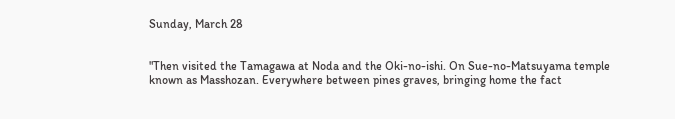Sunday, March 28


"Then visited the Tamagawa at Noda and the Oki-no-ishi. On Sue-no-Matsuyama temple known as Masshozan. Everywhere between pines graves, bringing home the fact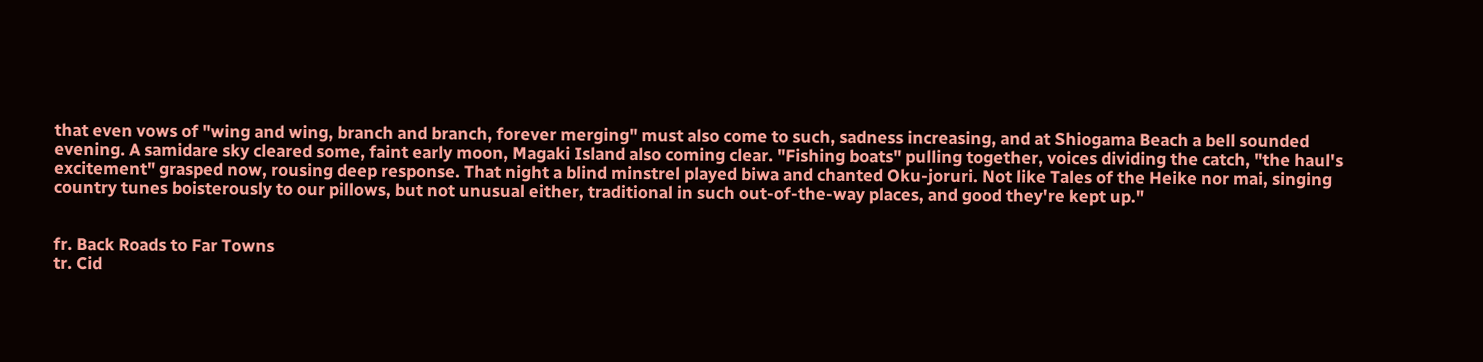that even vows of "wing and wing, branch and branch, forever merging" must also come to such, sadness increasing, and at Shiogama Beach a bell sounded evening. A samidare sky cleared some, faint early moon, Magaki Island also coming clear. "Fishing boats" pulling together, voices dividing the catch, "the haul's excitement" grasped now, rousing deep response. That night a blind minstrel played biwa and chanted Oku-joruri. Not like Tales of the Heike nor mai, singing country tunes boisterously to our pillows, but not unusual either, traditional in such out-of-the-way places, and good they're kept up."


fr. Back Roads to Far Towns
tr. Cid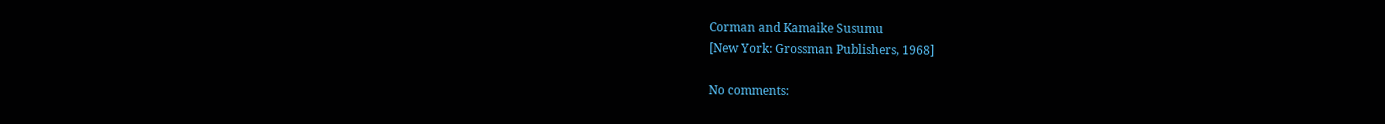Corman and Kamaike Susumu
[New York: Grossman Publishers, 1968]

No comments: